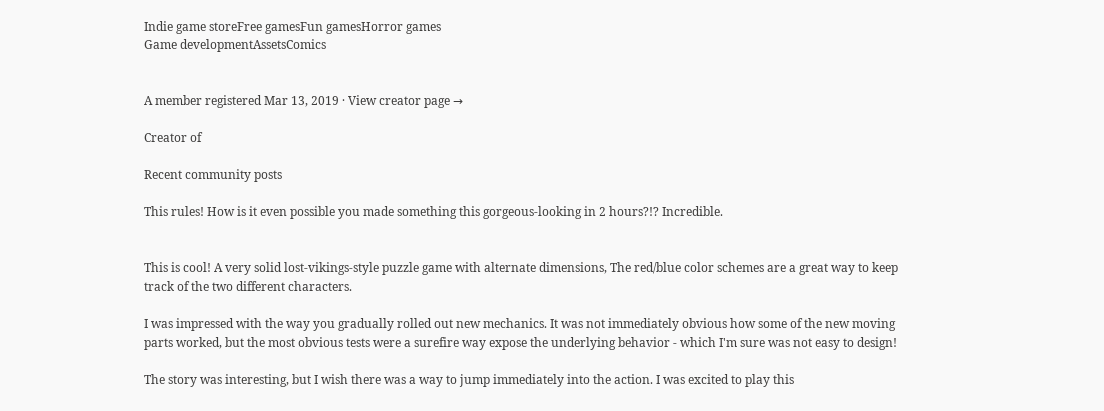Indie game storeFree gamesFun gamesHorror games
Game developmentAssetsComics


A member registered Mar 13, 2019 · View creator page →

Creator of

Recent community posts

This rules! How is it even possible you made something this gorgeous-looking in 2 hours?!? Incredible.


This is cool! A very solid lost-vikings-style puzzle game with alternate dimensions, The red/blue color schemes are a great way to keep track of the two different characters.

I was impressed with the way you gradually rolled out new mechanics. It was not immediately obvious how some of the new moving parts worked, but the most obvious tests were a surefire way expose the underlying behavior - which I'm sure was not easy to design!

The story was interesting, but I wish there was a way to jump immediately into the action. I was excited to play this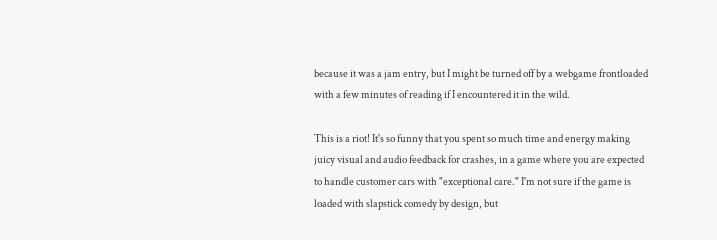because it was a jam entry, but I might be turned off by a webgame frontloaded with a few minutes of reading if I encountered it in the wild.

This is a riot! It's so funny that you spent so much time and energy making juicy visual and audio feedback for crashes, in a game where you are expected to handle customer cars with "exceptional care." I'm not sure if the game is loaded with slapstick comedy by design, but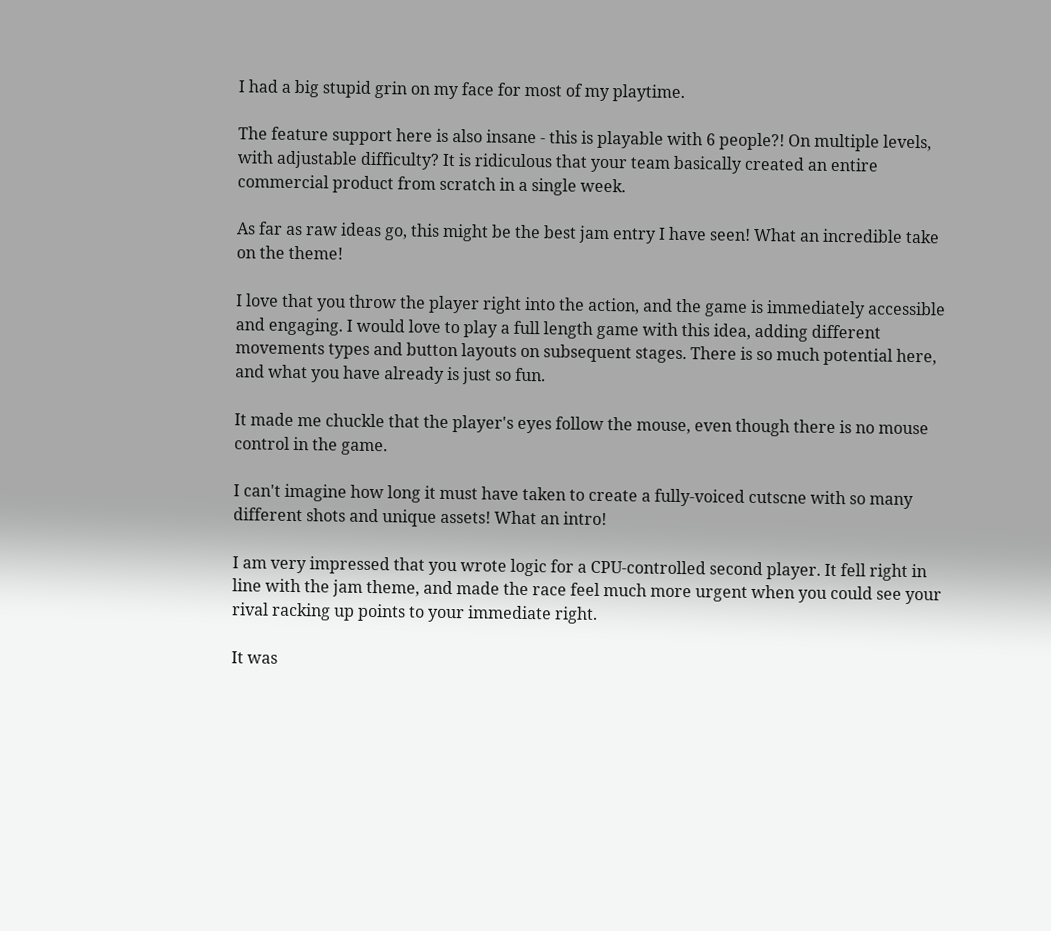I had a big stupid grin on my face for most of my playtime.

The feature support here is also insane - this is playable with 6 people?! On multiple levels, with adjustable difficulty? It is ridiculous that your team basically created an entire commercial product from scratch in a single week.

As far as raw ideas go, this might be the best jam entry I have seen! What an incredible take on the theme!

I love that you throw the player right into the action, and the game is immediately accessible and engaging. I would love to play a full length game with this idea, adding different movements types and button layouts on subsequent stages. There is so much potential here, and what you have already is just so fun.

It made me chuckle that the player's eyes follow the mouse, even though there is no mouse control in the game.

I can't imagine how long it must have taken to create a fully-voiced cutscne with so many different shots and unique assets! What an intro!

I am very impressed that you wrote logic for a CPU-controlled second player. It fell right in line with the jam theme, and made the race feel much more urgent when you could see your rival racking up points to your immediate right.

It was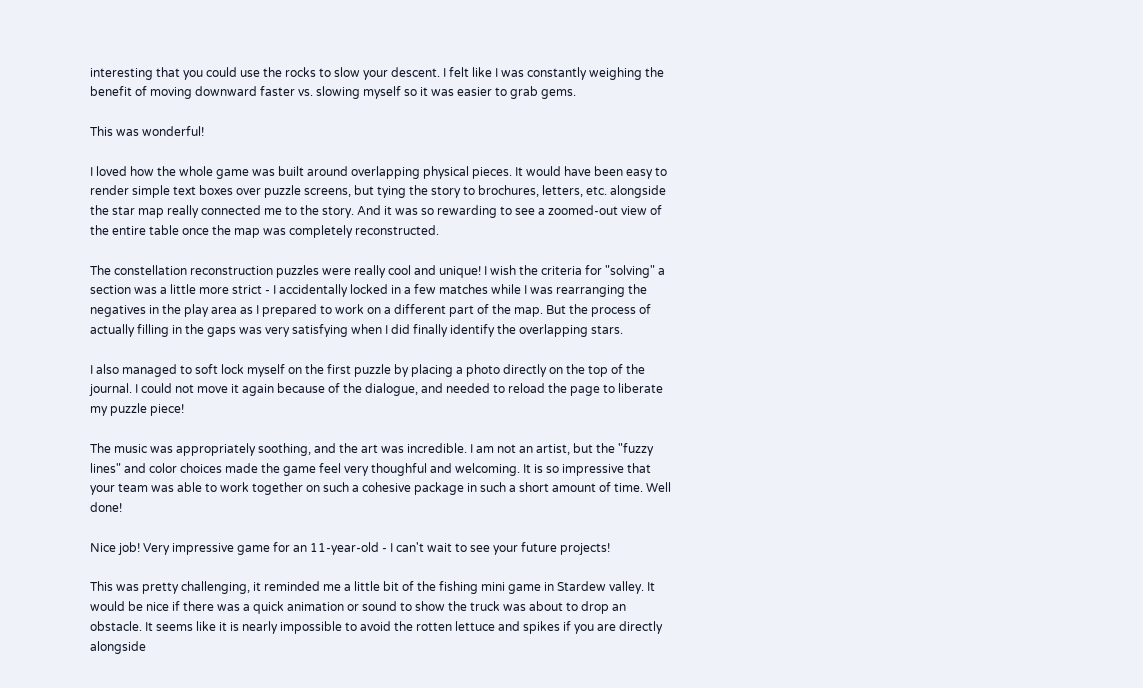interesting that you could use the rocks to slow your descent. I felt like I was constantly weighing the benefit of moving downward faster vs. slowing myself so it was easier to grab gems.

This was wonderful!

I loved how the whole game was built around overlapping physical pieces. It would have been easy to render simple text boxes over puzzle screens, but tying the story to brochures, letters, etc. alongside the star map really connected me to the story. And it was so rewarding to see a zoomed-out view of the entire table once the map was completely reconstructed.

The constellation reconstruction puzzles were really cool and unique! I wish the criteria for "solving" a section was a little more strict - I accidentally locked in a few matches while I was rearranging the negatives in the play area as I prepared to work on a different part of the map. But the process of actually filling in the gaps was very satisfying when I did finally identify the overlapping stars.

I also managed to soft lock myself on the first puzzle by placing a photo directly on the top of the journal. I could not move it again because of the dialogue, and needed to reload the page to liberate my puzzle piece!

The music was appropriately soothing, and the art was incredible. I am not an artist, but the "fuzzy lines" and color choices made the game feel very thoughful and welcoming. It is so impressive that your team was able to work together on such a cohesive package in such a short amount of time. Well done!

Nice job! Very impressive game for an 11-year-old - I can't wait to see your future projects!

This was pretty challenging, it reminded me a little bit of the fishing mini game in Stardew valley. It would be nice if there was a quick animation or sound to show the truck was about to drop an obstacle. It seems like it is nearly impossible to avoid the rotten lettuce and spikes if you are directly alongside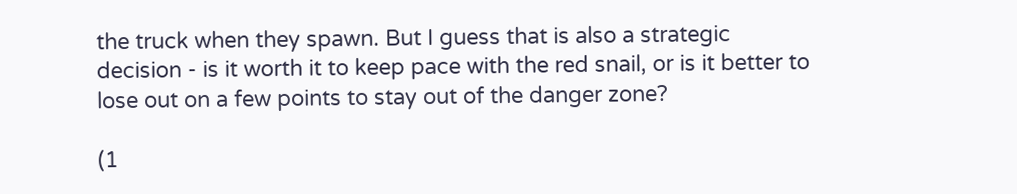the truck when they spawn. But I guess that is also a strategic decision - is it worth it to keep pace with the red snail, or is it better to lose out on a few points to stay out of the danger zone?

(1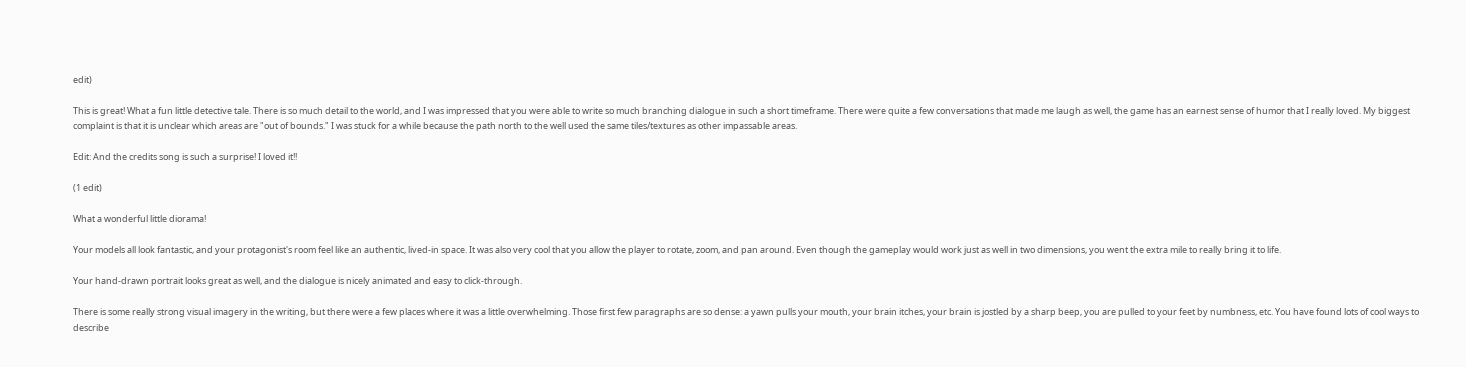edit)

This is great! What a fun little detective tale. There is so much detail to the world, and I was impressed that you were able to write so much branching dialogue in such a short timeframe. There were quite a few conversations that made me laugh as well, the game has an earnest sense of humor that I really loved. My biggest complaint is that it is unclear which areas are "out of bounds." I was stuck for a while because the path north to the well used the same tiles/textures as other impassable areas.

Edit: And the credits song is such a surprise! I loved it!!

(1 edit)

What a wonderful little diorama!

Your models all look fantastic, and your protagonist's room feel like an authentic, lived-in space. It was also very cool that you allow the player to rotate, zoom, and pan around. Even though the gameplay would work just as well in two dimensions, you went the extra mile to really bring it to life.

Your hand-drawn portrait looks great as well, and the dialogue is nicely animated and easy to click-through.

There is some really strong visual imagery in the writing, but there were a few places where it was a little overwhelming. Those first few paragraphs are so dense: a yawn pulls your mouth, your brain itches, your brain is jostled by a sharp beep, you are pulled to your feet by numbness, etc. You have found lots of cool ways to describe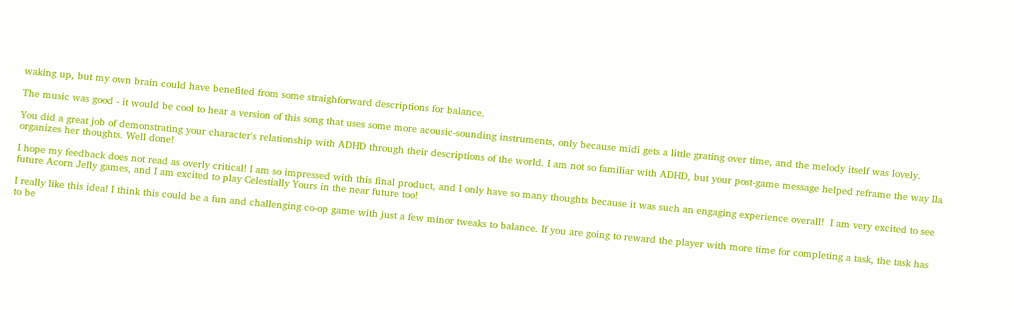waking up, but my own brain could have benefited from some straighforward descriptions for balance.

The music was good - it would be cool to hear a version of this song that uses some more acousic-sounding instruments, only because midi gets a little grating over time, and the melody itself was lovely.

You did a great job of demonstrating your character's relationship with ADHD through their descriptions of the world. I am not so familiar with ADHD, but your post-game message helped reframe the way Ila  organizes her thoughts. Well done!

I hope my feedback does not read as overly critical! I am so impressed with this final product, and I only have so many thoughts because it was such an engaging experience overall!  I am very excited to see future Acorn Jelly games, and I am excited to play Celestially Yours in the near future too!

I really like this idea! I think this could be a fun and challenging co-op game with just a few minor tweaks to balance. If you are going to reward the player with more time for completing a task, the task has to be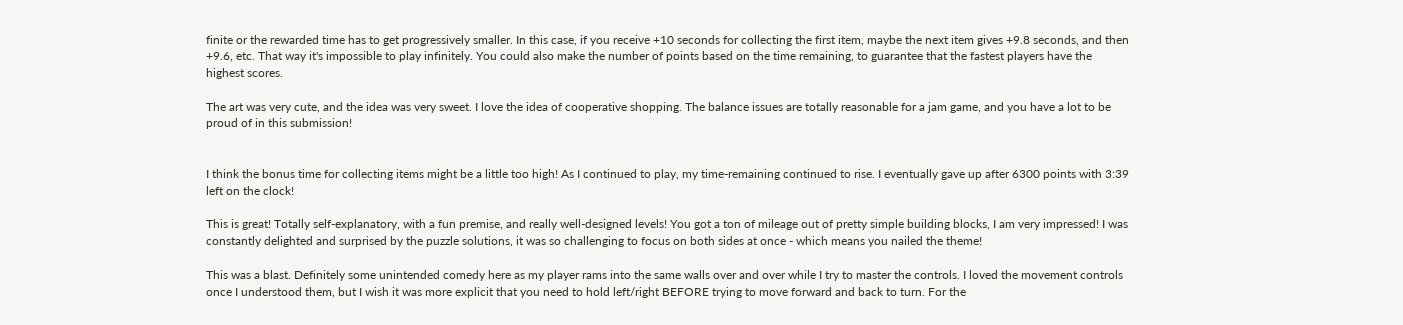finite or the rewarded time has to get progressively smaller. In this case, if you receive +10 seconds for collecting the first item, maybe the next item gives +9.8 seconds, and then +9.6, etc. That way it's impossible to play infinitely. You could also make the number of points based on the time remaining, to guarantee that the fastest players have the highest scores.

The art was very cute, and the idea was very sweet. I love the idea of cooperative shopping. The balance issues are totally reasonable for a jam game, and you have a lot to be proud of in this submission!


I think the bonus time for collecting items might be a little too high! As I continued to play, my time-remaining continued to rise. I eventually gave up after 6300 points with 3:39 left on the clock!

This is great! Totally self-explanatory, with a fun premise, and really well-designed levels! You got a ton of mileage out of pretty simple building blocks, I am very impressed! I was constantly delighted and surprised by the puzzle solutions, it was so challenging to focus on both sides at once - which means you nailed the theme!

This was a blast. Definitely some unintended comedy here as my player rams into the same walls over and over while I try to master the controls. I loved the movement controls once I understood them, but I wish it was more explicit that you need to hold left/right BEFORE trying to move forward and back to turn. For the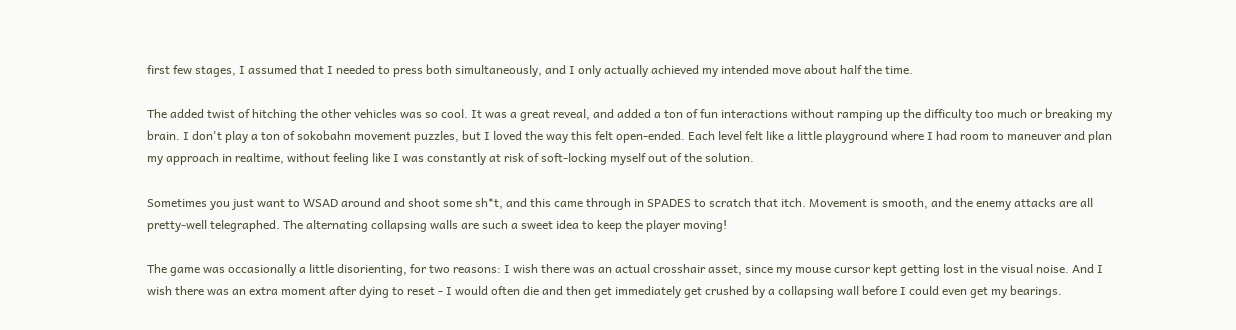first few stages, I assumed that I needed to press both simultaneously, and I only actually achieved my intended move about half the time.

The added twist of hitching the other vehicles was so cool. It was a great reveal, and added a ton of fun interactions without ramping up the difficulty too much or breaking my brain. I don't play a ton of sokobahn movement puzzles, but I loved the way this felt open-ended. Each level felt like a little playground where I had room to maneuver and plan my approach in realtime, without feeling like I was constantly at risk of soft-locking myself out of the solution.

Sometimes you just want to WSAD around and shoot some sh*t, and this came through in SPADES to scratch that itch. Movement is smooth, and the enemy attacks are all pretty-well telegraphed. The alternating collapsing walls are such a sweet idea to keep the player moving!

The game was occasionally a little disorienting, for two reasons: I wish there was an actual crosshair asset, since my mouse cursor kept getting lost in the visual noise. And I wish there was an extra moment after dying to reset - I would often die and then get immediately get crushed by a collapsing wall before I could even get my bearings.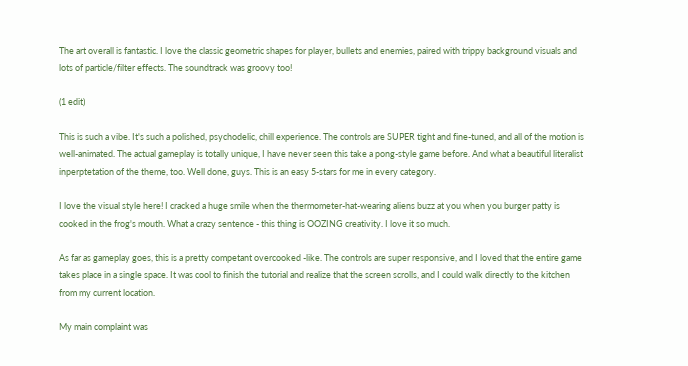The art overall is fantastic. I love the classic geometric shapes for player, bullets and enemies, paired with trippy background visuals and lots of particle/filter effects. The soundtrack was groovy too!

(1 edit)

This is such a vibe. It's such a polished, psychodelic, chill experience. The controls are SUPER tight and fine-tuned, and all of the motion is well-animated. The actual gameplay is totally unique, I have never seen this take a pong-style game before. And what a beautiful literalist inperptetation of the theme, too. Well done, guys. This is an easy 5-stars for me in every category.

I love the visual style here! I cracked a huge smile when the thermometer-hat-wearing aliens buzz at you when you burger patty is cooked in the frog's mouth. What a crazy sentence - this thing is OOZING creativity. I love it so much.

As far as gameplay goes, this is a pretty competant overcooked -like. The controls are super responsive, and I loved that the entire game takes place in a single space. It was cool to finish the tutorial and realize that the screen scrolls, and I could walk directly to the kitchen from my current location.

My main complaint was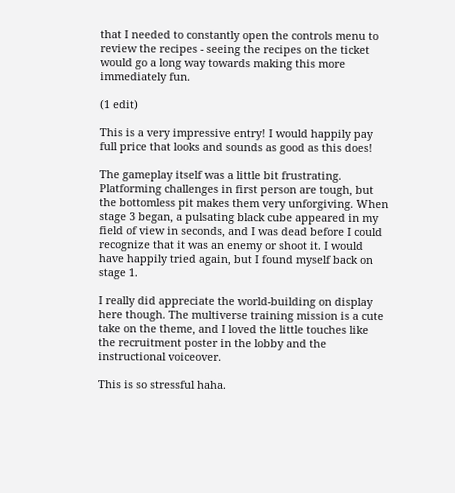that I needed to constantly open the controls menu to review the recipes - seeing the recipes on the ticket would go a long way towards making this more immediately fun.

(1 edit)

This is a very impressive entry! I would happily pay full price that looks and sounds as good as this does!

The gameplay itself was a little bit frustrating. Platforming challenges in first person are tough, but the bottomless pit makes them very unforgiving. When stage 3 began, a pulsating black cube appeared in my field of view in seconds, and I was dead before I could recognize that it was an enemy or shoot it. I would have happily tried again, but I found myself back on stage 1.

I really did appreciate the world-building on display here though. The multiverse training mission is a cute take on the theme, and I loved the little touches like the recruitment poster in the lobby and the instructional voiceover.

This is so stressful haha.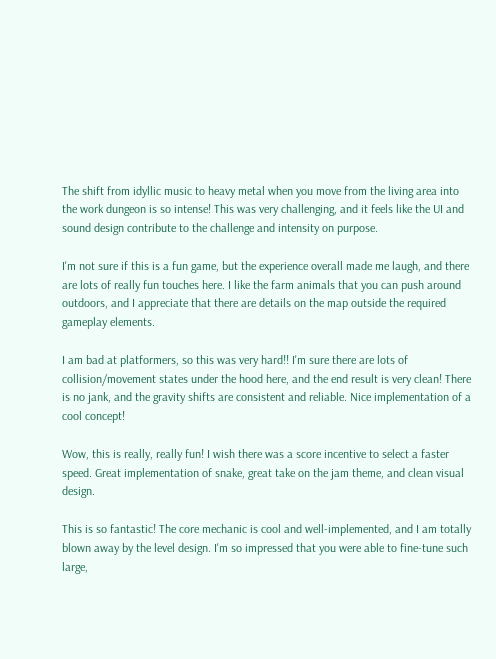The shift from idyllic music to heavy metal when you move from the living area into the work dungeon is so intense! This was very challenging, and it feels like the UI and sound design contribute to the challenge and intensity on purpose.

I'm not sure if this is a fun game, but the experience overall made me laugh, and there are lots of really fun touches here. I like the farm animals that you can push around outdoors, and I appreciate that there are details on the map outside the required gameplay elements.

I am bad at platformers, so this was very hard!! I'm sure there are lots of collision/movement states under the hood here, and the end result is very clean! There is no jank, and the gravity shifts are consistent and reliable. Nice implementation of a cool concept!

Wow, this is really, really fun! I wish there was a score incentive to select a faster speed. Great implementation of snake, great take on the jam theme, and clean visual design.

This is so fantastic! The core mechanic is cool and well-implemented, and I am totally blown away by the level design. I'm so impressed that you were able to fine-tune such large,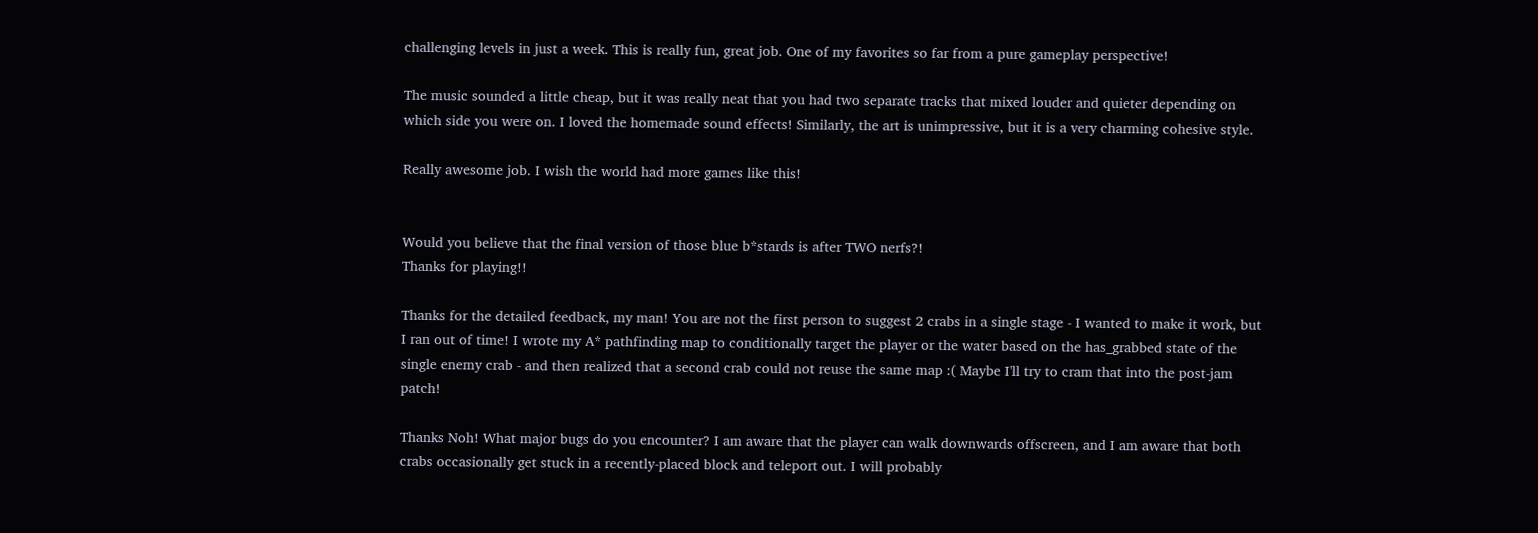challenging levels in just a week. This is really fun, great job. One of my favorites so far from a pure gameplay perspective!

The music sounded a little cheap, but it was really neat that you had two separate tracks that mixed louder and quieter depending on which side you were on. I loved the homemade sound effects! Similarly, the art is unimpressive, but it is a very charming cohesive style.

Really awesome job. I wish the world had more games like this!


Would you believe that the final version of those blue b*stards is after TWO nerfs?!
Thanks for playing!!

Thanks for the detailed feedback, my man! You are not the first person to suggest 2 crabs in a single stage - I wanted to make it work, but I ran out of time! I wrote my A* pathfinding map to conditionally target the player or the water based on the has_grabbed state of the single enemy crab - and then realized that a second crab could not reuse the same map :( Maybe I'll try to cram that into the post-jam patch!

Thanks Noh! What major bugs do you encounter? I am aware that the player can walk downwards offscreen, and I am aware that both crabs occasionally get stuck in a recently-placed block and teleport out. I will probably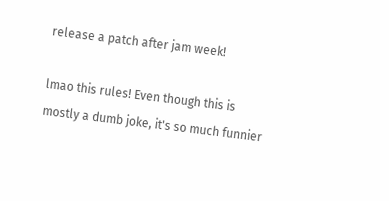release a patch after jam week!

lmao this rules! Even though this is mostly a dumb joke, it's so much funnier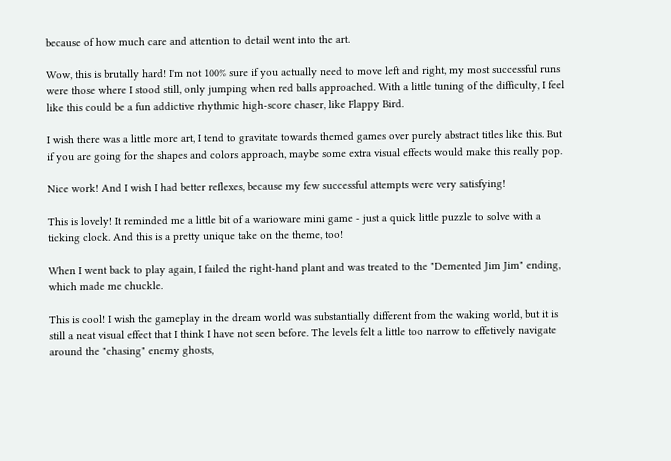because of how much care and attention to detail went into the art.

Wow, this is brutally hard! I'm not 100% sure if you actually need to move left and right, my most successful runs were those where I stood still, only jumping when red balls approached. With a little tuning of the difficulty, I feel like this could be a fun addictive rhythmic high-score chaser, like Flappy Bird.

I wish there was a little more art, I tend to gravitate towards themed games over purely abstract titles like this. But if you are going for the shapes and colors approach, maybe some extra visual effects would make this really pop.

Nice work! And I wish I had better reflexes, because my few successful attempts were very satisfying!

This is lovely! It reminded me a little bit of a warioware mini game - just a quick little puzzle to solve with a ticking clock. And this is a pretty unique take on the theme, too!

When I went back to play again, I failed the right-hand plant and was treated to the "Demented Jim Jim" ending, which made me chuckle.

This is cool! I wish the gameplay in the dream world was substantially different from the waking world, but it is still a neat visual effect that I think I have not seen before. The levels felt a little too narrow to effetively navigate around the "chasing" enemy ghosts,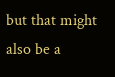but that might also be a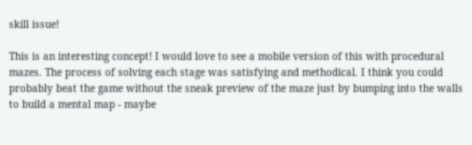skill issue!

This is an interesting concept! I would love to see a mobile version of this with procedural mazes. The process of solving each stage was satisfying and methodical. I think you could probably beat the game without the sneak preview of the maze just by bumping into the walls to build a mental map - maybe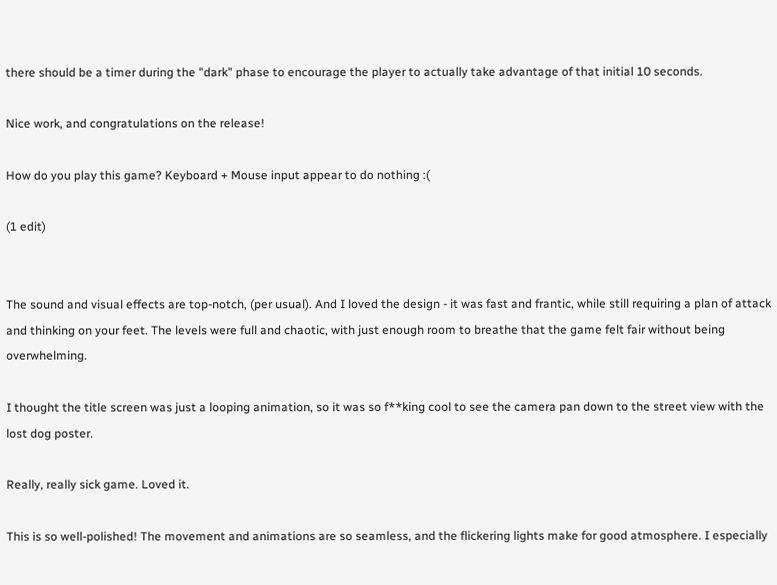there should be a timer during the "dark" phase to encourage the player to actually take advantage of that initial 10 seconds.

Nice work, and congratulations on the release!

How do you play this game? Keyboard + Mouse input appear to do nothing :(

(1 edit)


The sound and visual effects are top-notch, (per usual). And I loved the design - it was fast and frantic, while still requiring a plan of attack and thinking on your feet. The levels were full and chaotic, with just enough room to breathe that the game felt fair without being overwhelming.

I thought the title screen was just a looping animation, so it was so f**king cool to see the camera pan down to the street view with the lost dog poster.

Really, really sick game. Loved it.

This is so well-polished! The movement and animations are so seamless, and the flickering lights make for good atmosphere. I especially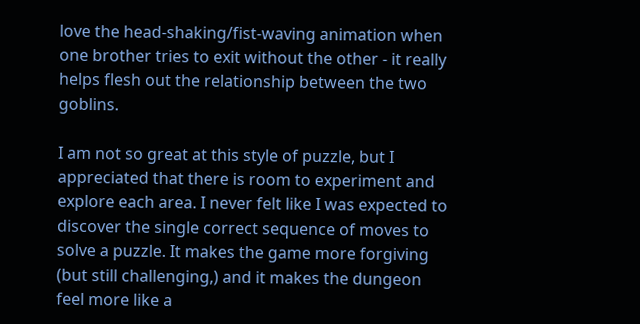love the head-shaking/fist-waving animation when one brother tries to exit without the other - it really helps flesh out the relationship between the two goblins.

I am not so great at this style of puzzle, but I appreciated that there is room to experiment and explore each area. I never felt like I was expected to discover the single correct sequence of moves to solve a puzzle. It makes the game more forgiving (but still challenging,) and it makes the dungeon feel more like a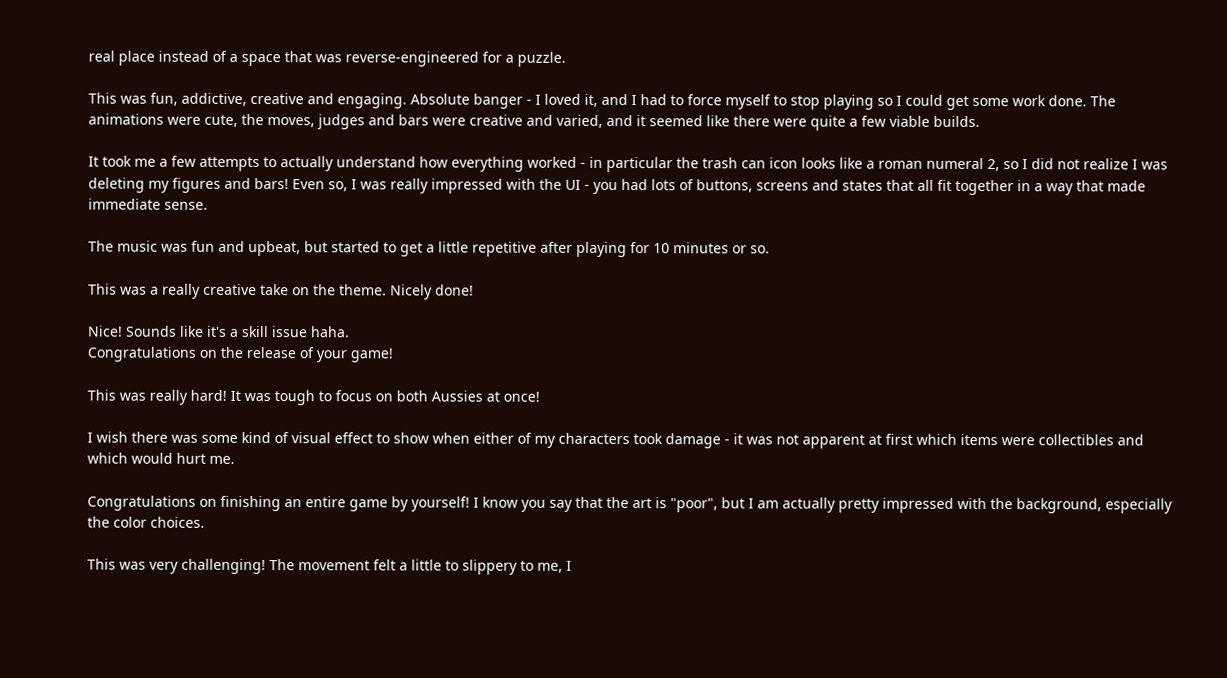real place instead of a space that was reverse-engineered for a puzzle.

This was fun, addictive, creative and engaging. Absolute banger - I loved it, and I had to force myself to stop playing so I could get some work done. The animations were cute, the moves, judges and bars were creative and varied, and it seemed like there were quite a few viable builds.

It took me a few attempts to actually understand how everything worked - in particular the trash can icon looks like a roman numeral 2, so I did not realize I was deleting my figures and bars! Even so, I was really impressed with the UI - you had lots of buttons, screens and states that all fit together in a way that made immediate sense.

The music was fun and upbeat, but started to get a little repetitive after playing for 10 minutes or so.

This was a really creative take on the theme. Nicely done!

Nice! Sounds like it's a skill issue haha.
Congratulations on the release of your game!

This was really hard! It was tough to focus on both Aussies at once!

I wish there was some kind of visual effect to show when either of my characters took damage - it was not apparent at first which items were collectibles and which would hurt me.

Congratulations on finishing an entire game by yourself! I know you say that the art is "poor", but I am actually pretty impressed with the background, especially the color choices.

This was very challenging! The movement felt a little to slippery to me, I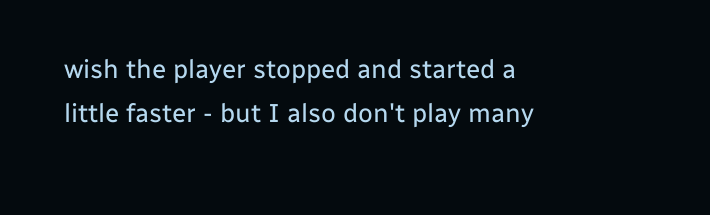wish the player stopped and started a little faster - but I also don't play many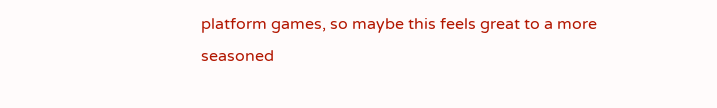platform games, so maybe this feels great to a more seasoned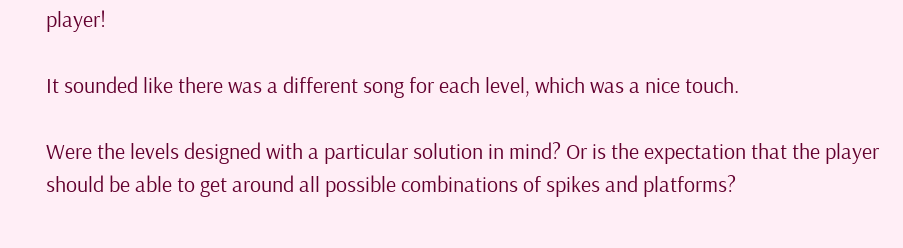player!

It sounded like there was a different song for each level, which was a nice touch.

Were the levels designed with a particular solution in mind? Or is the expectation that the player should be able to get around all possible combinations of spikes and platforms?